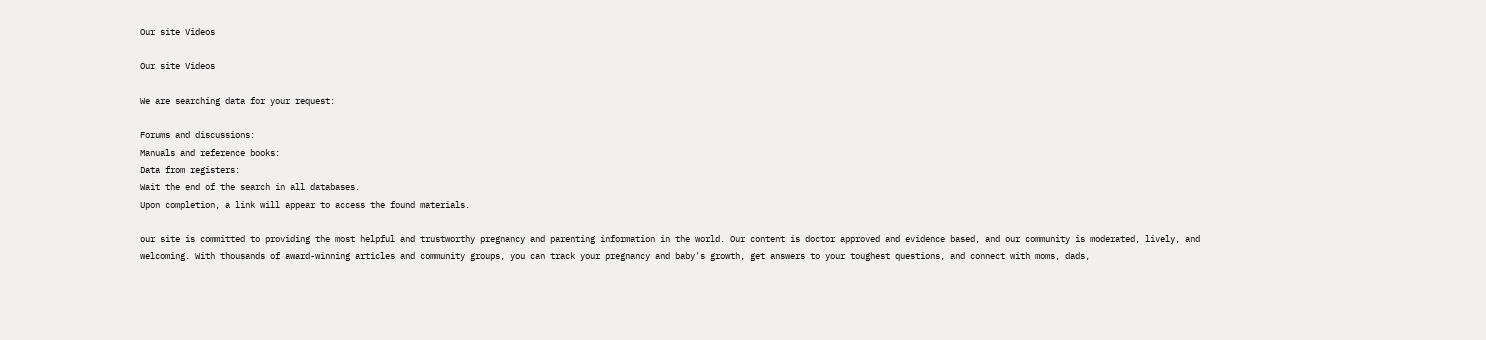Our site Videos

Our site Videos

We are searching data for your request:

Forums and discussions:
Manuals and reference books:
Data from registers:
Wait the end of the search in all databases.
Upon completion, a link will appear to access the found materials.

our site is committed to providing the most helpful and trustworthy pregnancy and parenting information in the world. Our content is doctor approved and evidence based, and our community is moderated, lively, and welcoming. With thousands of award-winning articles and community groups, you can track your pregnancy and baby's growth, get answers to your toughest questions, and connect with moms, dads,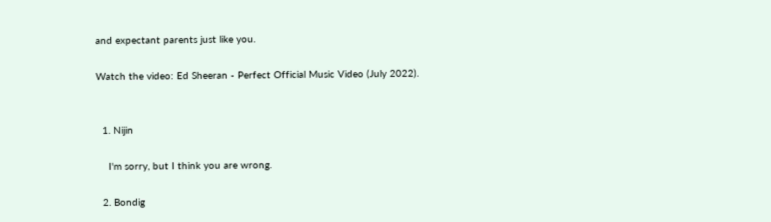and expectant parents just like you.

Watch the video: Ed Sheeran - Perfect Official Music Video (July 2022).


  1. Nijin

    I'm sorry, but I think you are wrong.

  2. Bondig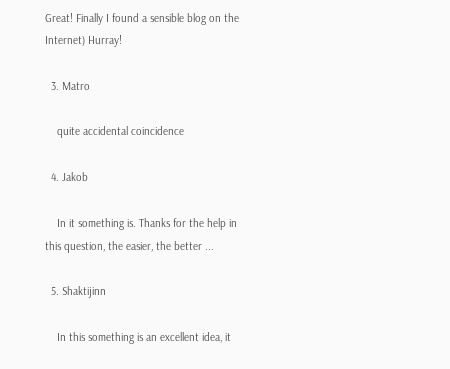Great! Finally I found a sensible blog on the Internet) Hurray!

  3. Matro

    quite accidental coincidence

  4. Jakob

    In it something is. Thanks for the help in this question, the easier, the better ...

  5. Shaktijinn

    In this something is an excellent idea, it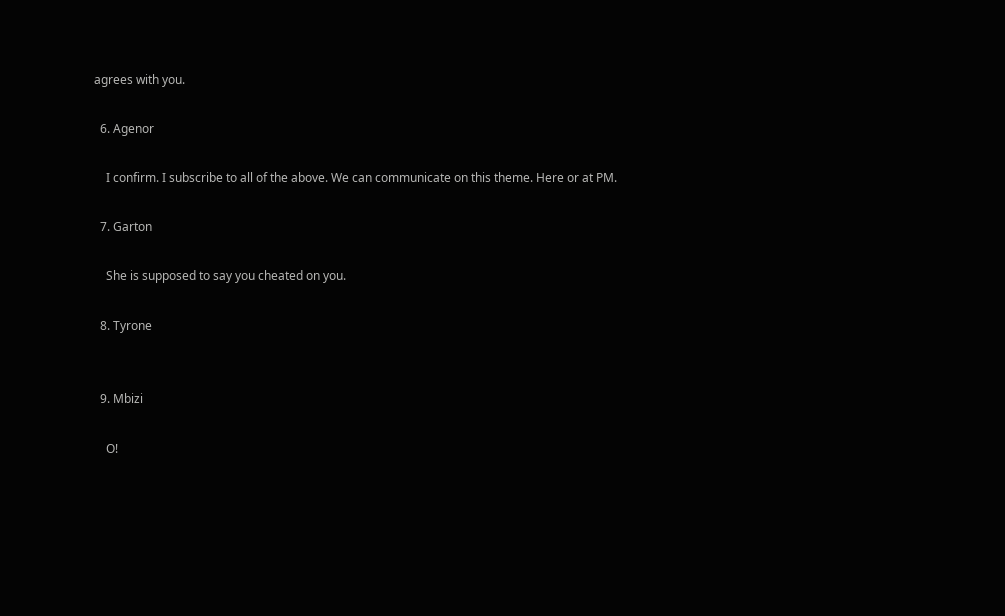agrees with you.

  6. Agenor

    I confirm. I subscribe to all of the above. We can communicate on this theme. Here or at PM.

  7. Garton

    She is supposed to say you cheated on you.

  8. Tyrone


  9. Mbizi

    O!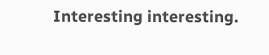Interesting interesting.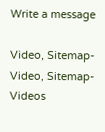Write a message

Video, Sitemap-Video, Sitemap-Videos